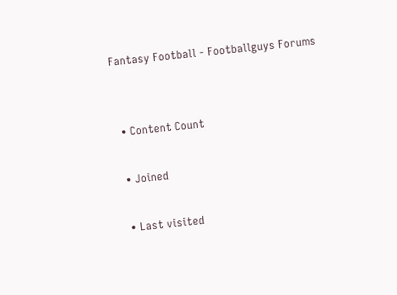Fantasy Football - Footballguys Forums


  • Content Count

  • Joined

  • Last visited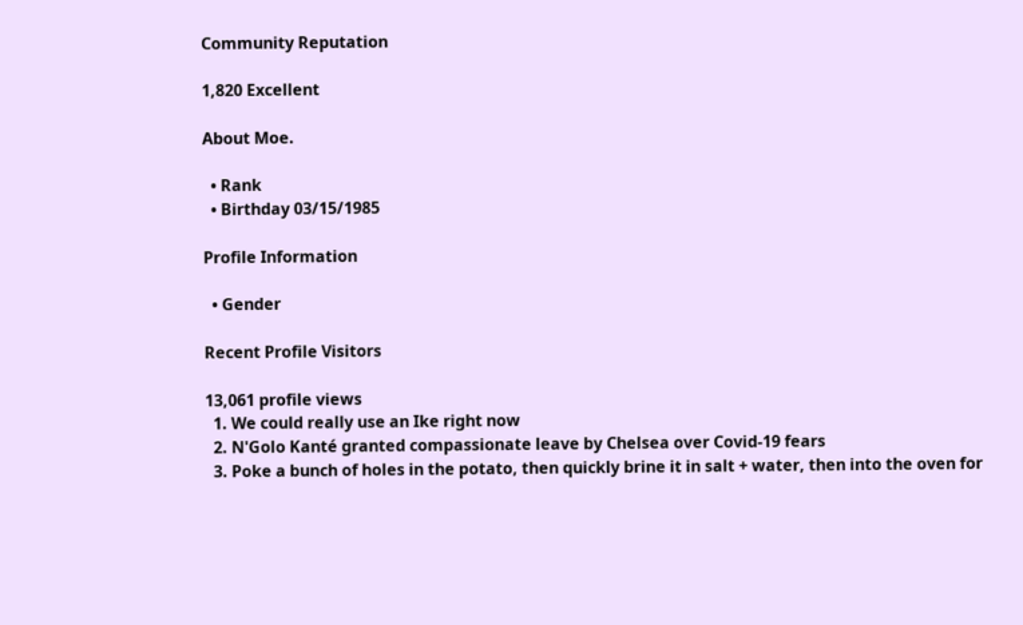Community Reputation

1,820 Excellent

About Moe.

  • Rank
  • Birthday 03/15/1985

Profile Information

  • Gender

Recent Profile Visitors

13,061 profile views
  1. We could really use an Ike right now
  2. N'Golo Kanté granted compassionate leave by Chelsea over Covid-19 fears
  3. Poke a bunch of holes in the potato, then quickly brine it in salt + water, then into the oven for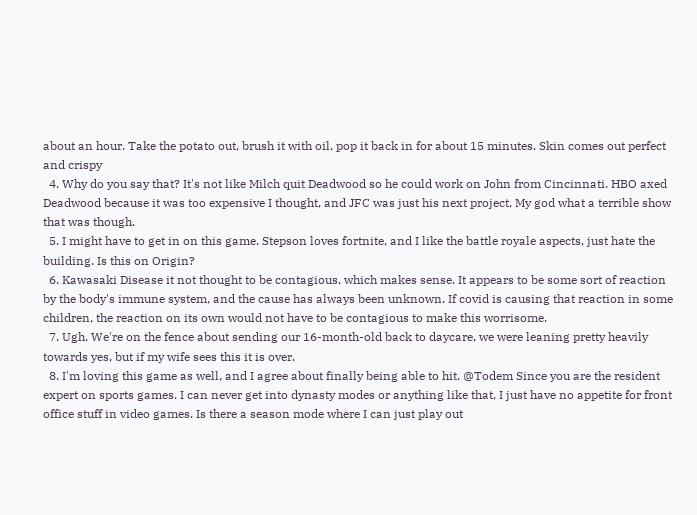about an hour. Take the potato out, brush it with oil, pop it back in for about 15 minutes. Skin comes out perfect and crispy
  4. Why do you say that? It's not like Milch quit Deadwood so he could work on John from Cincinnati. HBO axed Deadwood because it was too expensive I thought, and JFC was just his next project. My god what a terrible show that was though.
  5. I might have to get in on this game. Stepson loves fortnite, and I like the battle royale aspects, just hate the building. Is this on Origin?
  6. Kawasaki Disease it not thought to be contagious, which makes sense. It appears to be some sort of reaction by the body's immune system, and the cause has always been unknown. If covid is causing that reaction in some children, the reaction on its own would not have to be contagious to make this worrisome.
  7. Ugh. We're on the fence about sending our 16-month-old back to daycare, we were leaning pretty heavily towards yes, but if my wife sees this it is over.
  8. I'm loving this game as well, and I agree about finally being able to hit. @Todem Since you are the resident expert on sports games. I can never get into dynasty modes or anything like that, I just have no appetite for front office stuff in video games. Is there a season mode where I can just play out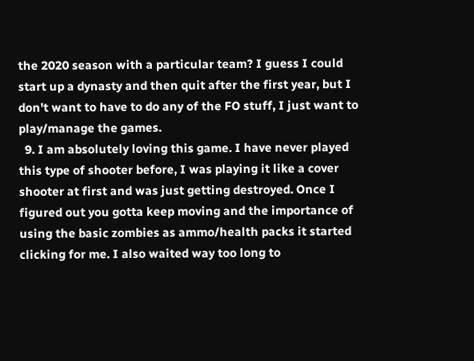the 2020 season with a particular team? I guess I could start up a dynasty and then quit after the first year, but I don't want to have to do any of the FO stuff, I just want to play/manage the games.
  9. I am absolutely loving this game. I have never played this type of shooter before, I was playing it like a cover shooter at first and was just getting destroyed. Once I figured out you gotta keep moving and the importance of using the basic zombies as ammo/health packs it started clicking for me. I also waited way too long to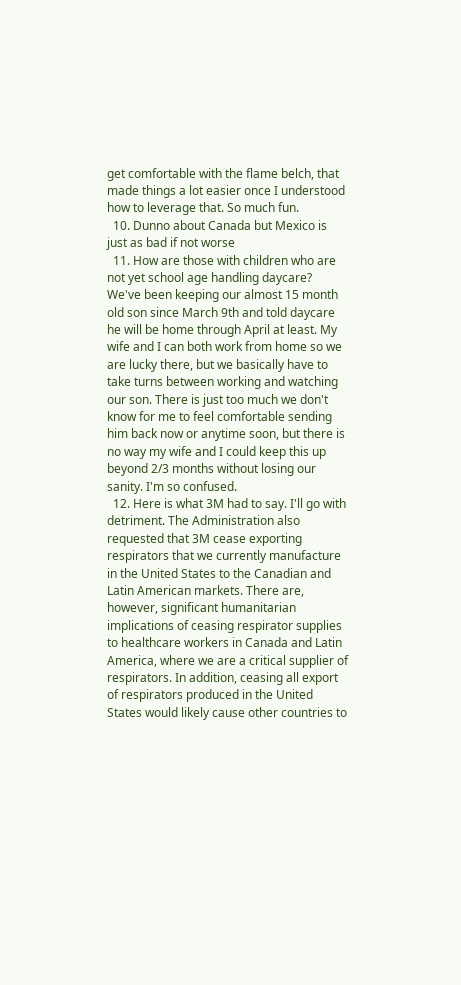get comfortable with the flame belch, that made things a lot easier once I understood how to leverage that. So much fun.
  10. Dunno about Canada but Mexico is just as bad if not worse
  11. How are those with children who are not yet school age handling daycare? We've been keeping our almost 15 month old son since March 9th and told daycare he will be home through April at least. My wife and I can both work from home so we are lucky there, but we basically have to take turns between working and watching our son. There is just too much we don't know for me to feel comfortable sending him back now or anytime soon, but there is no way my wife and I could keep this up beyond 2/3 months without losing our sanity. I'm so confused.
  12. Here is what 3M had to say. I'll go with detriment. The Administration also requested that 3M cease exporting respirators that we currently manufacture in the United States to the Canadian and Latin American markets. There are, however, significant humanitarian implications of ceasing respirator supplies to healthcare workers in Canada and Latin America, where we are a critical supplier of respirators. In addition, ceasing all export of respirators produced in the United States would likely cause other countries to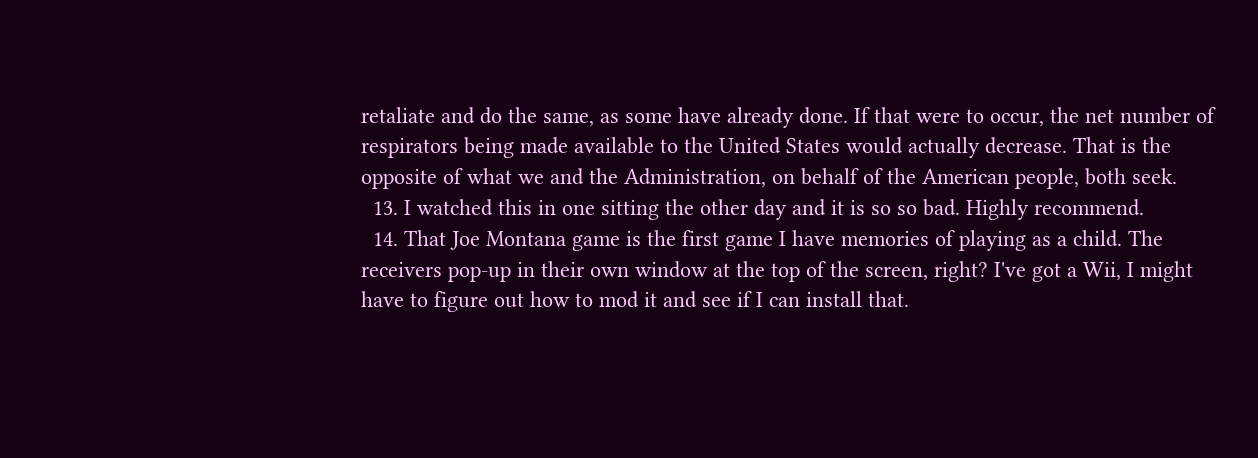retaliate and do the same, as some have already done. If that were to occur, the net number of respirators being made available to the United States would actually decrease. That is the opposite of what we and the Administration, on behalf of the American people, both seek.
  13. I watched this in one sitting the other day and it is so so bad. Highly recommend.
  14. That Joe Montana game is the first game I have memories of playing as a child. The receivers pop-up in their own window at the top of the screen, right? I've got a Wii, I might have to figure out how to mod it and see if I can install that.